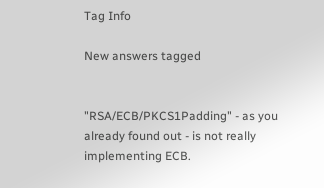Tag Info

New answers tagged


"RSA/ECB/PKCS1Padding" - as you already found out - is not really implementing ECB.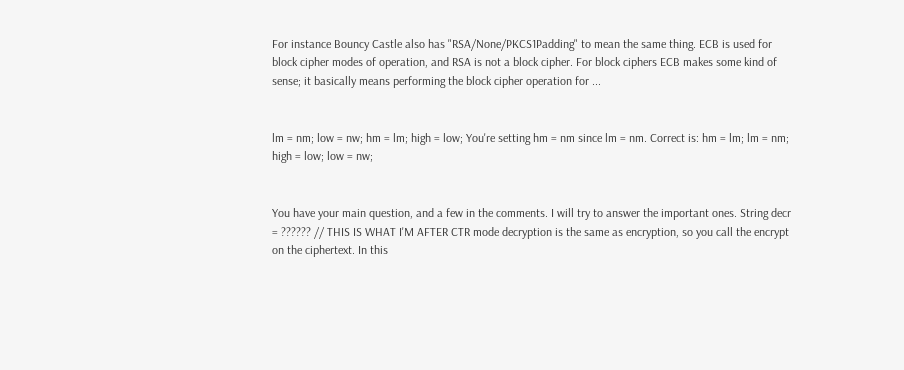For instance Bouncy Castle also has "RSA/None/PKCS1Padding" to mean the same thing. ECB is used for block cipher modes of operation, and RSA is not a block cipher. For block ciphers ECB makes some kind of sense; it basically means performing the block cipher operation for ...


lm = nm; low = nw; hm = lm; high = low; You're setting hm = nm since lm = nm. Correct is: hm = lm; lm = nm; high = low; low = nw;


You have your main question, and a few in the comments. I will try to answer the important ones. String decr = ?????? // THIS IS WHAT I'M AFTER CTR mode decryption is the same as encryption, so you call the encrypt on the ciphertext. In this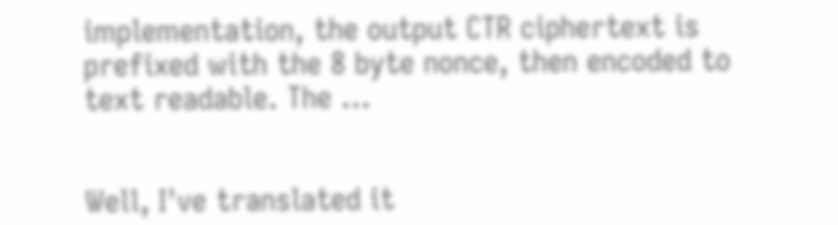implementation, the output CTR ciphertext is prefixed with the 8 byte nonce, then encoded to text readable. The ...


Well, I've translated it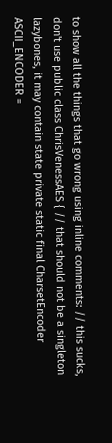to show all the things that go wrong using inline comments: // this sucks, don't use public class ChrisVenessAES { // that should not be a singleton lazybones, it may contain state private static final CharsetEncoder ASCII_ENCODER =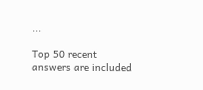...

Top 50 recent answers are included